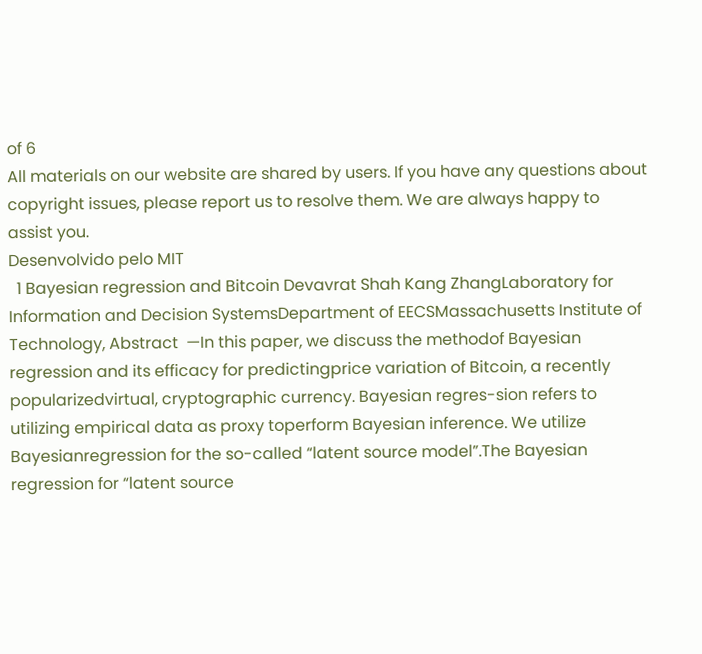of 6
All materials on our website are shared by users. If you have any questions about copyright issues, please report us to resolve them. We are always happy to assist you.
Desenvolvido pelo MIT
  1 Bayesian regression and Bitcoin Devavrat Shah Kang ZhangLaboratory for Information and Decision SystemsDepartment of EECSMassachusetts Institute of Technology, Abstract  —In this paper, we discuss the methodof Bayesian regression and its efficacy for predictingprice variation of Bitcoin, a recently popularizedvirtual, cryptographic currency. Bayesian regres-sion refers to utilizing empirical data as proxy toperform Bayesian inference. We utilize Bayesianregression for the so-called “latent source model”.The Bayesian regression for “latent source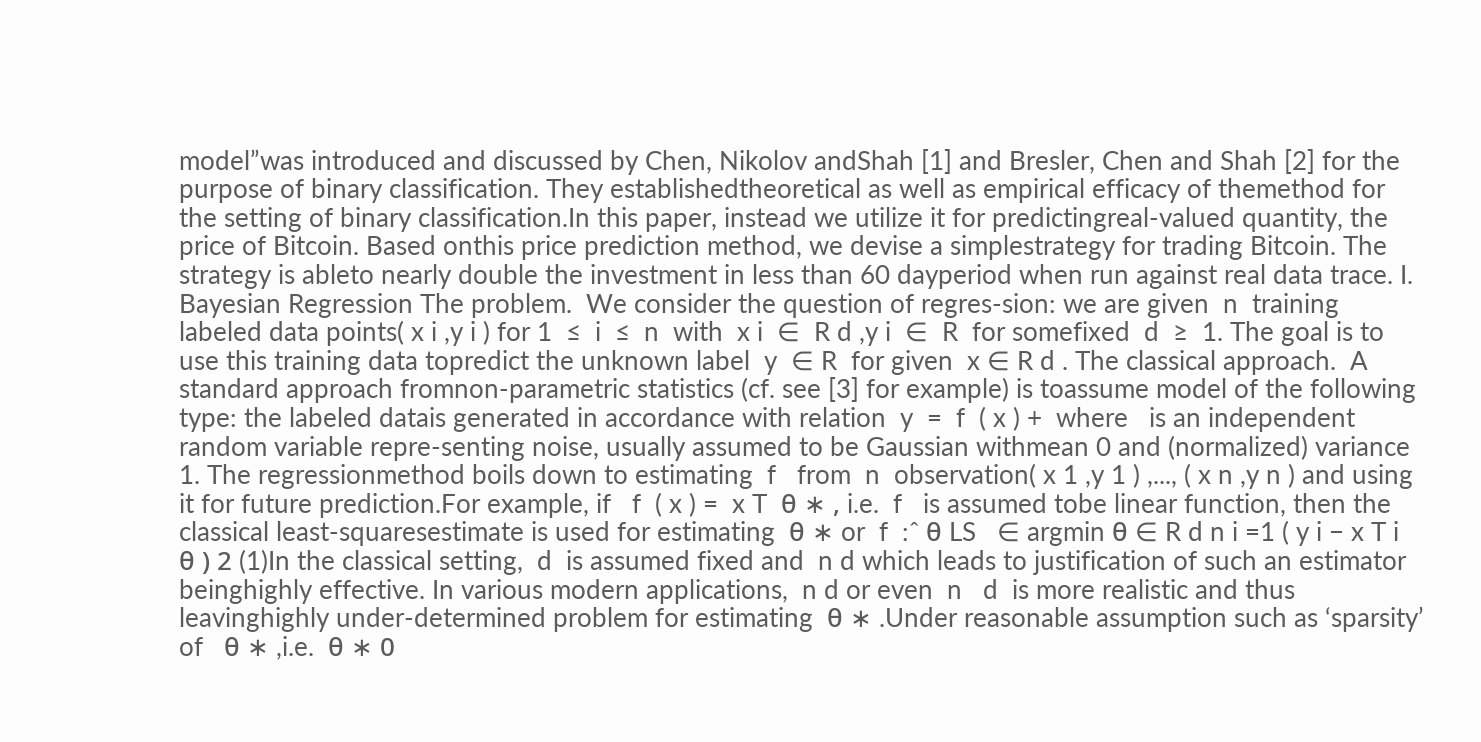model”was introduced and discussed by Chen, Nikolov andShah [1] and Bresler, Chen and Shah [2] for the purpose of binary classification. They establishedtheoretical as well as empirical efficacy of themethod for the setting of binary classification.In this paper, instead we utilize it for predictingreal-valued quantity, the price of Bitcoin. Based onthis price prediction method, we devise a simplestrategy for trading Bitcoin. The strategy is ableto nearly double the investment in less than 60 dayperiod when run against real data trace. I. Bayesian Regression The problem.  We consider the question of regres-sion: we are given  n  training labeled data points( x i ,y i ) for 1  ≤  i  ≤  n  with  x i  ∈  R d ,y i  ∈  R  for somefixed  d  ≥  1. The goal is to use this training data topredict the unknown label  y  ∈ R  for given  x ∈ R d . The classical approach.  A standard approach fromnon-parametric statistics (cf. see [3] for example) is toassume model of the following type: the labeled datais generated in accordance with relation  y  =  f  ( x ) +  where   is an independent random variable repre-senting noise, usually assumed to be Gaussian withmean 0 and (normalized) variance 1. The regressionmethod boils down to estimating  f   from  n  observation( x 1 ,y 1 ) ,..., ( x n ,y n ) and using it for future prediction.For example, if   f  ( x ) =  x T  θ ∗ , i.e.  f   is assumed tobe linear function, then the classical least-squaresestimate is used for estimating  θ ∗ or  f  :ˆ θ LS   ∈ argmin θ ∈ R d n i =1 ( y i − x T i  θ ) 2 (1)In the classical setting,  d  is assumed fixed and  n d which leads to justification of such an estimator beinghighly effective. In various modern applications,  n d or even  n   d  is more realistic and thus leavinghighly under-determined problem for estimating  θ ∗ .Under reasonable assumption such as ‘sparsity’ of   θ ∗ ,i.e.  θ ∗ 0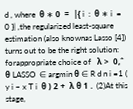d , where  θ ∗ 0  =  |{ i  :  θ ∗ i  = 0 }| ,the regularized least-square estimation (also knownas Lasso [4]) turns out to be the right solution: forappropriate choice of   λ >  0,ˆ θ LASSO  ∈ argmin θ ∈ R d n i =1 ( y i − x T i  θ ) 2 +  λ θ 1 .  (2)At this stage,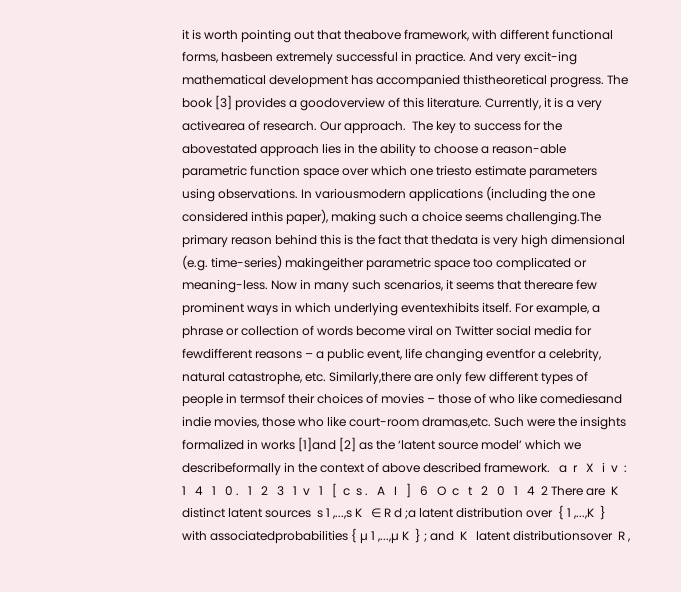it is worth pointing out that theabove framework, with different functional forms, hasbeen extremely successful in practice. And very excit-ing mathematical development has accompanied thistheoretical progress. The book [3] provides a goodoverview of this literature. Currently, it is a very activearea of research. Our approach.  The key to success for the abovestated approach lies in the ability to choose a reason-able parametric function space over which one triesto estimate parameters using observations. In variousmodern applications (including the one considered inthis paper), making such a choice seems challenging.The primary reason behind this is the fact that thedata is very high dimensional (e.g. time-series) makingeither parametric space too complicated or meaning-less. Now in many such scenarios, it seems that thereare few prominent ways in which underlying eventexhibits itself. For example, a phrase or collection of words become viral on Twitter social media for fewdifferent reasons – a public event, life changing eventfor a celebrity, natural catastrophe, etc. Similarly,there are only few different types of people in termsof their choices of movies – those of who like comediesand indie movies, those who like court-room dramas,etc. Such were the insights formalized in works [1]and [2] as the ‘latent source model’ which we describeformally in the context of above described framework.   a  r   X   i  v  :   1   4   1   0 .   1   2   3   1  v   1   [  c  s .   A   I   ]   6   O  c   t   2   0   1   4  2 There are  K   distinct latent sources  s 1 ,...,s K   ∈ R d ;a latent distribution over  { 1 ,...,K  }  with associatedprobabilities { µ 1 ,...,µ K  } ; and  K   latent distributionsover  R ,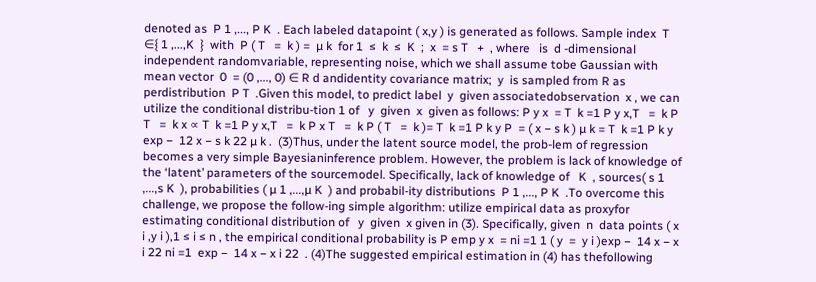denoted as  P 1 ,..., P K  . Each labeled datapoint ( x,y ) is generated as follows. Sample index  T   ∈{ 1 ,...,K  }  with  P ( T   =  k ) =  µ k  for 1  ≤  k  ≤  K  ;  x  = s T   +  , where   is  d -dimensional independent randomvariable, representing noise, which we shall assume tobe Gaussian with mean vector  0  = (0 ,..., 0) ∈ R d andidentity covariance matrix;  y  is sampled from R as perdistribution  P T  .Given this model, to predict label  y  given associatedobservation  x , we can utilize the conditional distribu-tion 1 of   y  given  x  given as follows: P y x  = T  k =1 P y x,T   =  k P T   =  k x ∝ T  k =1 P y x,T   =  k P x T   =  k P ( T   =  k )= T  k =1 P k y P  = ( x − s k ) µ k = T  k =1 P k y exp −  12 x − s k 22 µ k .  (3)Thus, under the latent source model, the prob-lem of regression becomes a very simple Bayesianinference problem. However, the problem is lack of knowledge of the ‘latent’ parameters of the sourcemodel. Specifically, lack of knowledge of   K  , sources( s 1 ,...,s K  ), probabilities ( µ 1 ,...,µ K  ) and probabil-ity distributions  P 1 ,..., P K  .To overcome this challenge, we propose the follow-ing simple algorithm: utilize empirical data as proxyfor estimating conditional distribution of   y  given  x given in (3). Specifically, given  n  data points ( x i ,y i ),1 ≤ i ≤ n , the empirical conditional probability is P emp y x  = ni =1 1 ( y  =  y i )exp −  14 x − x i 22 ni =1  exp −  14 x − x i 22  . (4)The suggested empirical estimation in (4) has thefollowing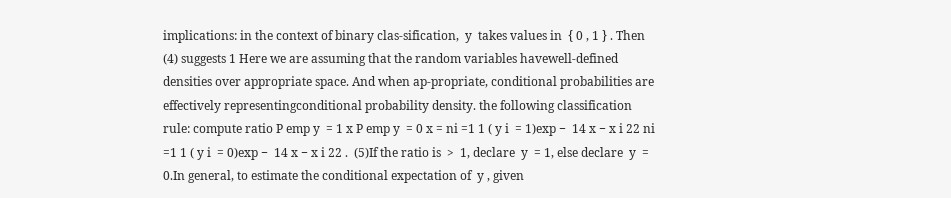implications: in the context of binary clas-sification,  y  takes values in  { 0 , 1 } . Then (4) suggests 1 Here we are assuming that the random variables havewell-defined densities over appropriate space. And when ap-propriate, conditional probabilities are effectively representingconditional probability density. the following classification rule: compute ratio P emp y  = 1 x P emp y  = 0 x = ni =1 1 ( y i  = 1)exp −  14 x − x i 22 ni =1 1 ( y i  = 0)exp −  14 x − x i 22 .  (5)If the ratio is  >  1, declare  y  = 1, else declare  y  = 0.In general, to estimate the conditional expectation of  y , given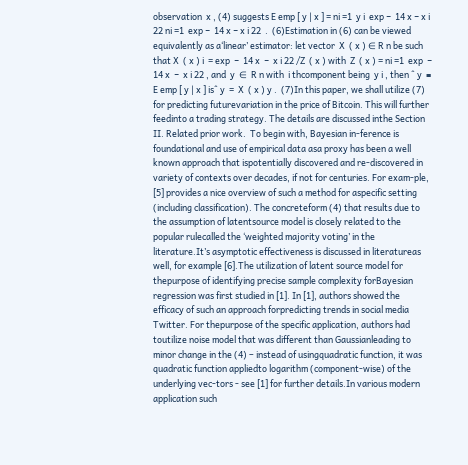observation  x , (4) suggests E emp [ y | x ] = ni =1  y i  exp −  14 x − x i 22 ni =1  exp −  14 x − x i 22  .  (6)Estimation in (6) can be viewed equivalently as a‘linear’ estimator: let vector  X  ( x ) ∈ R n be such that X  ( x ) i  = exp  −  14 x  −  x i 22 /Z  ( x ) with  Z  ( x ) = ni =1  exp  −  14 x  −  x i 22 , and  y  ∈  R n with  i thcomponent being  y i , then ˆ y  ≡ E emp [ y | x ] isˆ y  =  X  ( x ) y .  (7)In this paper, we shall utilize (7) for predicting futurevariation in the price of Bitcoin. This will further feedinto a trading strategy. The details are discussed inthe Section II. Related prior work.  To begin with, Bayesian in-ference is foundational and use of empirical data asa proxy has been a well known approach that ispotentially discovered and re-discovered in variety of contexts over decades, if not for centuries. For exam-ple, [5] provides a nice overview of such a method for aspecific setting (including classification). The concreteform (4) that results due to the assumption of latentsource model is closely related to the popular rulecalled the ‘weighted majority voting’ in the literature.It’s asymptotic effectiveness is discussed in literatureas well, for example [6].The utilization of latent source model for thepurpose of identifying precise sample complexity forBayesian regression was first studied in [1]. In [1], authors showed the efficacy of such an approach forpredicting trends in social media Twitter. For thepurpose of the specific application, authors had toutilize noise model that was different than Gaussianleading to minor change in the (4) – instead of usingquadratic function, it was quadratic function appliedto logarithm (component-wise) of the underlying vec-tors - see [1] for further details.In various modern application such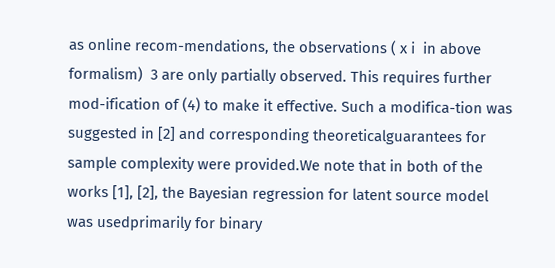as online recom-mendations, the observations ( x i  in above formalism)  3 are only partially observed. This requires further mod-ification of (4) to make it effective. Such a modifica-tion was suggested in [2] and corresponding theoreticalguarantees for sample complexity were provided.We note that in both of the works [1], [2], the Bayesian regression for latent source model was usedprimarily for binary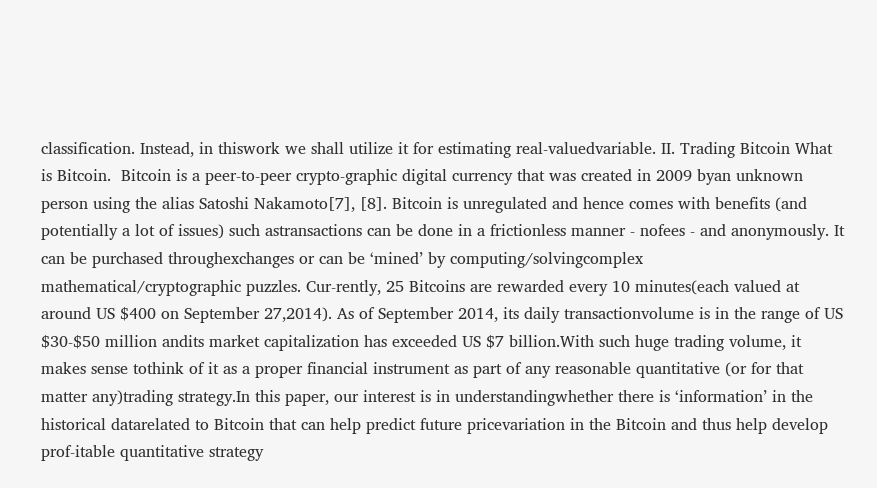classification. Instead, in thiswork we shall utilize it for estimating real-valuedvariable. II. Trading Bitcoin What is Bitcoin.  Bitcoin is a peer-to-peer crypto-graphic digital currency that was created in 2009 byan unknown person using the alias Satoshi Nakamoto[7], [8]. Bitcoin is unregulated and hence comes with benefits (and potentially a lot of issues) such astransactions can be done in a frictionless manner - nofees - and anonymously. It can be purchased throughexchanges or can be ‘mined’ by computing/solvingcomplex mathematical/cryptographic puzzles. Cur-rently, 25 Bitcoins are rewarded every 10 minutes(each valued at around US $400 on September 27,2014). As of September 2014, its daily transactionvolume is in the range of US $30-$50 million andits market capitalization has exceeded US $7 billion.With such huge trading volume, it makes sense tothink of it as a proper financial instrument as part of any reasonable quantitative (or for that matter any)trading strategy.In this paper, our interest is in understandingwhether there is ‘information’ in the historical datarelated to Bitcoin that can help predict future pricevariation in the Bitcoin and thus help develop prof-itable quantitative strategy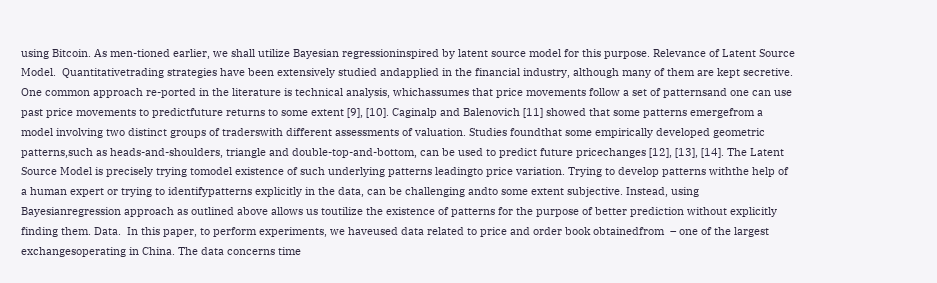using Bitcoin. As men-tioned earlier, we shall utilize Bayesian regressioninspired by latent source model for this purpose. Relevance of Latent Source Model.  Quantitativetrading strategies have been extensively studied andapplied in the financial industry, although many of them are kept secretive. One common approach re-ported in the literature is technical analysis, whichassumes that price movements follow a set of patternsand one can use past price movements to predictfuture returns to some extent [9], [10]. Caginalp and Balenovich [11] showed that some patterns emergefrom a model involving two distinct groups of traderswith different assessments of valuation. Studies foundthat some empirically developed geometric patterns,such as heads-and-shoulders, triangle and double-top-and-bottom, can be used to predict future pricechanges [12], [13], [14]. The Latent Source Model is precisely trying tomodel existence of such underlying patterns leadingto price variation. Trying to develop patterns withthe help of a human expert or trying to identifypatterns explicitly in the data, can be challenging andto some extent subjective. Instead, using Bayesianregression approach as outlined above allows us toutilize the existence of patterns for the purpose of better prediction without explicitly finding them. Data.  In this paper, to perform experiments, we haveused data related to price and order book obtainedfrom  – one of the largest exchangesoperating in China. The data concerns time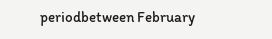periodbetween February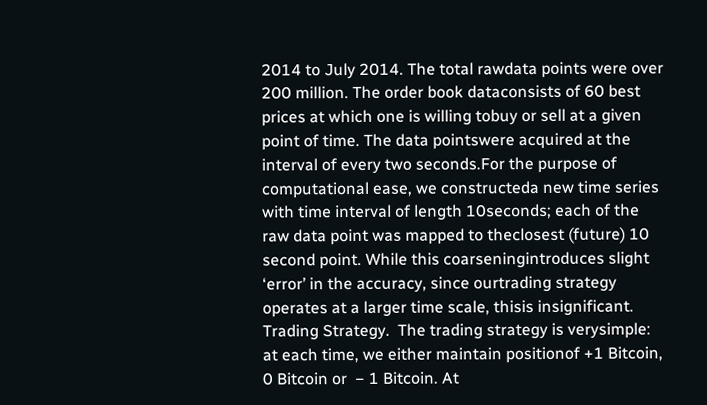2014 to July 2014. The total rawdata points were over 200 million. The order book dataconsists of 60 best prices at which one is willing tobuy or sell at a given point of time. The data pointswere acquired at the interval of every two seconds.For the purpose of computational ease, we constructeda new time series with time interval of length 10seconds; each of the raw data point was mapped to theclosest (future) 10 second point. While this coarseningintroduces slight ‘error’ in the accuracy, since ourtrading strategy operates at a larger time scale, thisis insignificant. Trading Strategy.  The trading strategy is verysimple: at each time, we either maintain positionof +1 Bitcoin, 0 Bitcoin or  − 1 Bitcoin. At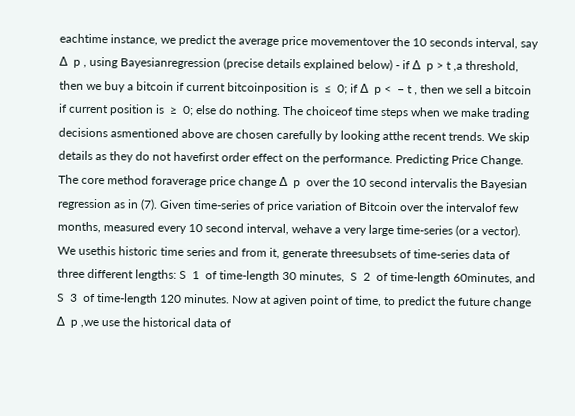eachtime instance, we predict the average price movementover the 10 seconds interval, say ∆  p , using Bayesianregression (precise details explained below) - if ∆  p > t ,a threshold, then we buy a bitcoin if current bitcoinposition is  ≤  0; if ∆  p <  − t , then we sell a bitcoin if current position is  ≥  0; else do nothing. The choiceof time steps when we make trading decisions asmentioned above are chosen carefully by looking atthe recent trends. We skip details as they do not havefirst order effect on the performance. Predicting Price Change.  The core method foraverage price change ∆  p  over the 10 second intervalis the Bayesian regression as in (7). Given time-series of price variation of Bitcoin over the intervalof few months, measured every 10 second interval, wehave a very large time-series (or a vector). We usethis historic time series and from it, generate threesubsets of time-series data of three different lengths: S  1  of time-length 30 minutes,  S  2  of time-length 60minutes, and  S  3  of time-length 120 minutes. Now at agiven point of time, to predict the future change ∆  p ,we use the historical data of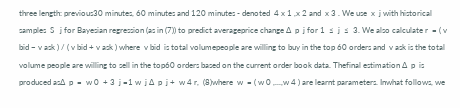three length: previous30 minutes, 60 minutes and 120 minutes - denoted  4 x 1 ,x 2 and  x 3 . We use  x  j with historical samples  S   j for Bayesian regression (as in (7)) to predict averageprice change ∆  p  j for 1  ≤  j  ≤  3. We also calculate r  = ( v bid − v ask ) / ( v bid + v ask ) where  v bid  is total volumepeople are willing to buy in the top 60 orders and  v ask is the total volume people are willing to sell in the top60 orders based on the current order book data. Thefinal estimation ∆  p  is produced as∆  p  =  w 0  + 3  j =1 w  j ∆  p  j +  w 4 r,  (8)where  w  = ( w 0 ,...,w 4 ) are learnt parameters. Inwhat follows, we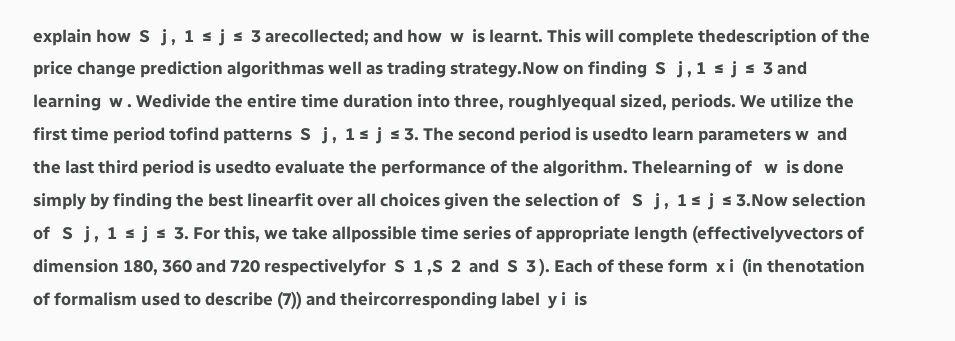explain how  S   j ,  1  ≤  j  ≤  3 arecollected; and how  w  is learnt. This will complete thedescription of the price change prediction algorithmas well as trading strategy.Now on finding  S   j , 1  ≤  j  ≤  3 and learning  w . Wedivide the entire time duration into three, roughlyequal sized, periods. We utilize the first time period tofind patterns  S   j ,  1 ≤  j  ≤ 3. The second period is usedto learn parameters w  and the last third period is usedto evaluate the performance of the algorithm. Thelearning of   w  is done simply by finding the best linearfit over all choices given the selection of   S   j ,  1 ≤  j  ≤ 3.Now selection of   S   j ,  1  ≤  j  ≤  3. For this, we take allpossible time series of appropriate length (effectivelyvectors of dimension 180, 360 and 720 respectivelyfor  S  1 ,S  2  and  S  3 ). Each of these form  x i  (in thenotation of formalism used to describe (7)) and theircorresponding label  y i  is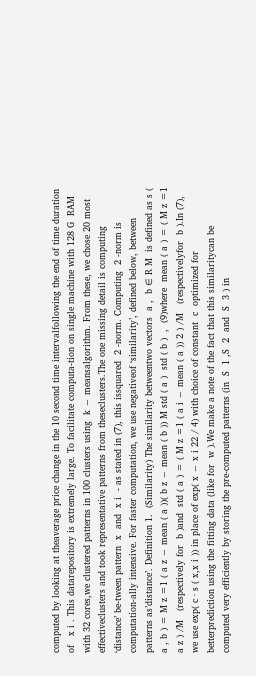computed by looking at theaverage price change in the 10 second time intervalfollowing the end of time duration of   x i . This datarepository is extremely large. To facilitate computa-tion on single machine with 128 G  RAM with 32 cores,we clustered patterns in 100 clusters using  k − meansalgorithm. From these, we chose 20 most effectiveclusters and took representative patterns from theseclusters.The one missing detail is computing ‘distance’ be-tween pattern  x  and  x i  - as stated in (7), this issquared  2 -norm. Computing  2 -norm is computation-ally intensive. For faster computation, we use negativeof ‘similarity’, defined below, between patterns as’distance’. Definition 1.  (Similarity) The similarity betweentwo vectors  a ,  b ∈ R M  is defined as s ( a , b ) = M z =1 ( a z − mean ( a ))( b z − mean ( b )) M std ( a )  std ( b )  ,  (9)where  mean ( a ) = ( M z =1  a z ) /M   (respectively for  b )and  std ( a ) = ( M z =1 ( a i − mean ( a )) 2 ) /M   (respectivelyfor  b ).In (7), we use exp( c · s ( x,x i )) in place of exp( x − x i 22 / 4) with choice of constant  c  optimized for betterprediction using the fitting data (like for  w ).We make a note of the fact that this similaritycan be computed very efficiently by storing the pre-computed patterns (in  S  1 ,S  2  and  S  3 ) in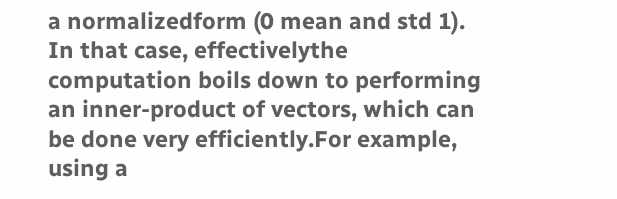a normalizedform (0 mean and std 1). In that case, effectivelythe computation boils down to performing an inner-product of vectors, which can be done very efficiently.For example, using a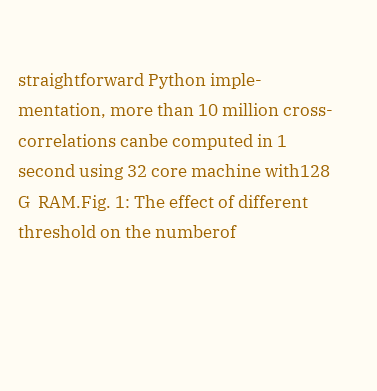straightforward Python imple-mentation, more than 10 million cross-correlations canbe computed in 1 second using 32 core machine with128 G  RAM.Fig. 1: The effect of different threshold on the numberof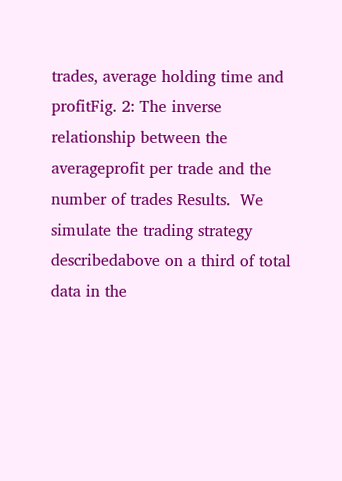trades, average holding time and profitFig. 2: The inverse relationship between the averageprofit per trade and the number of trades Results.  We simulate the trading strategy describedabove on a third of total data in the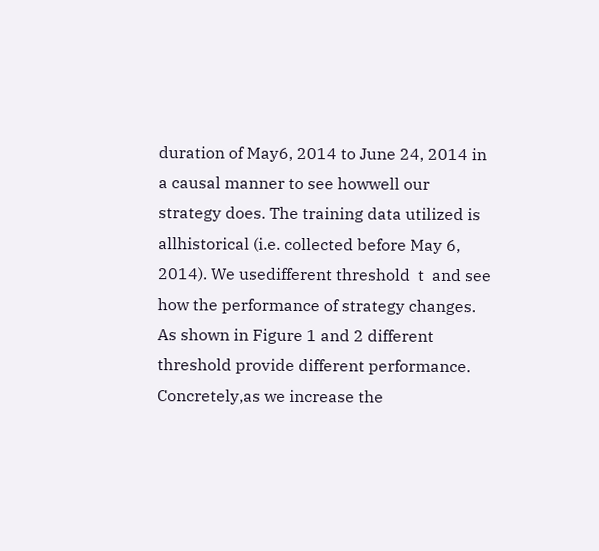duration of May6, 2014 to June 24, 2014 in a causal manner to see howwell our strategy does. The training data utilized is allhistorical (i.e. collected before May 6, 2014). We usedifferent threshold  t  and see how the performance of strategy changes. As shown in Figure 1 and 2 different threshold provide different performance. Concretely,as we increase the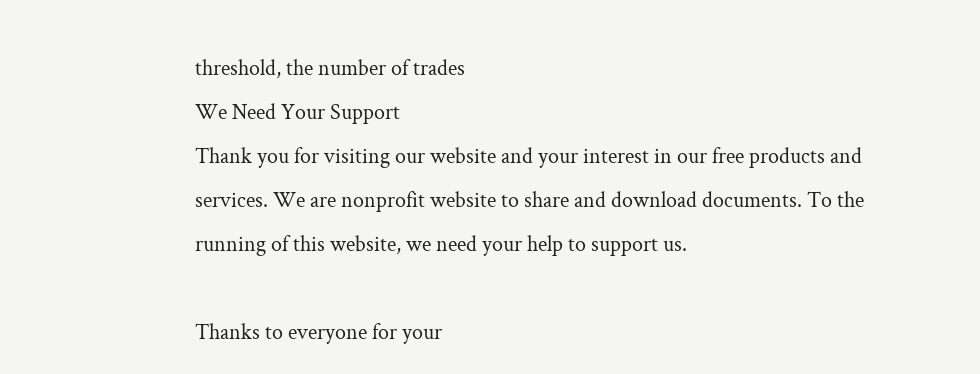threshold, the number of trades
We Need Your Support
Thank you for visiting our website and your interest in our free products and services. We are nonprofit website to share and download documents. To the running of this website, we need your help to support us.

Thanks to everyone for your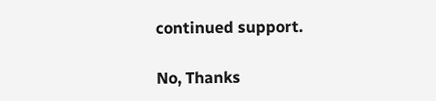continued support.

No, Thanks